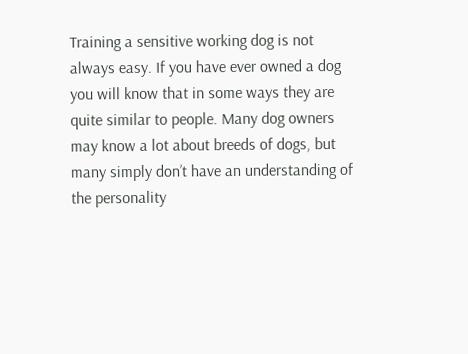Training a sensitive working dog is not always easy. If you have ever owned a dog you will know that in some ways they are quite similar to people. Many dog owners may know a lot about breeds of dogs, but many simply don’t have an understanding of the personality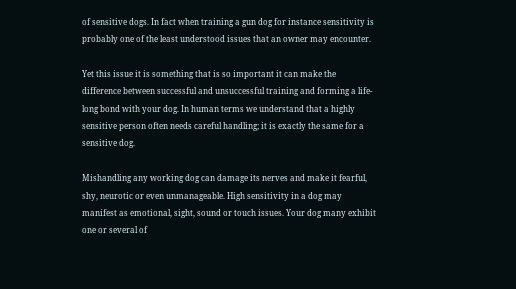of sensitive dogs. In fact when training a gun dog for instance sensitivity is probably one of the least understood issues that an owner may encounter.

Yet this issue it is something that is so important it can make the difference between successful and unsuccessful training and forming a life-long bond with your dog. In human terms we understand that a highly sensitive person often needs careful handling; it is exactly the same for a sensitive dog.

Mishandling any working dog can damage its nerves and make it fearful, shy, neurotic or even unmanageable. High sensitivity in a dog may manifest as emotional, sight, sound or touch issues. Your dog many exhibit one or several of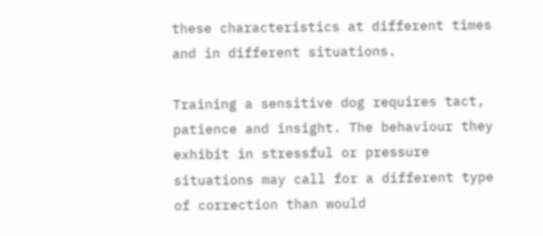these characteristics at different times and in different situations.

Training a sensitive dog requires tact, patience and insight. The behaviour they exhibit in stressful or pressure situations may call for a different type of correction than would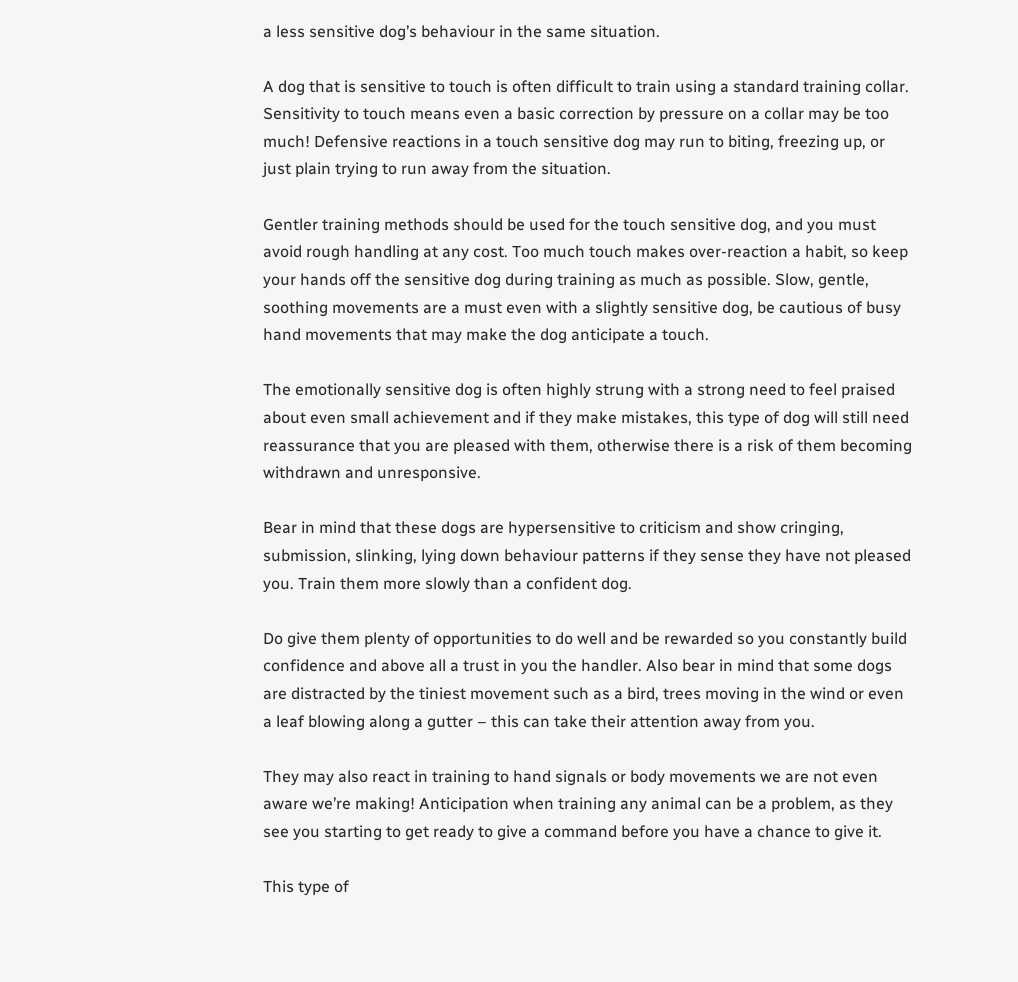a less sensitive dog’s behaviour in the same situation.

A dog that is sensitive to touch is often difficult to train using a standard training collar. Sensitivity to touch means even a basic correction by pressure on a collar may be too much! Defensive reactions in a touch sensitive dog may run to biting, freezing up, or just plain trying to run away from the situation.

Gentler training methods should be used for the touch sensitive dog, and you must avoid rough handling at any cost. Too much touch makes over-reaction a habit, so keep your hands off the sensitive dog during training as much as possible. Slow, gentle, soothing movements are a must even with a slightly sensitive dog, be cautious of busy hand movements that may make the dog anticipate a touch.

The emotionally sensitive dog is often highly strung with a strong need to feel praised about even small achievement and if they make mistakes, this type of dog will still need reassurance that you are pleased with them, otherwise there is a risk of them becoming withdrawn and unresponsive.

Bear in mind that these dogs are hypersensitive to criticism and show cringing, submission, slinking, lying down behaviour patterns if they sense they have not pleased you. Train them more slowly than a confident dog.

Do give them plenty of opportunities to do well and be rewarded so you constantly build confidence and above all a trust in you the handler. Also bear in mind that some dogs are distracted by the tiniest movement such as a bird, trees moving in the wind or even a leaf blowing along a gutter – this can take their attention away from you.

They may also react in training to hand signals or body movements we are not even aware we’re making! Anticipation when training any animal can be a problem, as they see you starting to get ready to give a command before you have a chance to give it.

This type of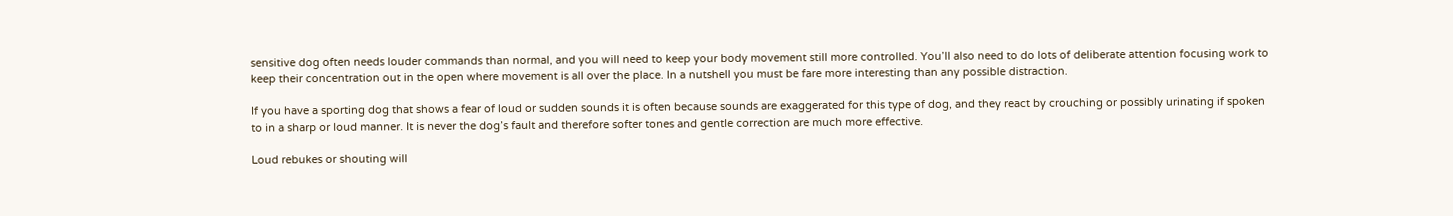sensitive dog often needs louder commands than normal, and you will need to keep your body movement still more controlled. You’ll also need to do lots of deliberate attention focusing work to keep their concentration out in the open where movement is all over the place. In a nutshell you must be fare more interesting than any possible distraction.

If you have a sporting dog that shows a fear of loud or sudden sounds it is often because sounds are exaggerated for this type of dog, and they react by crouching or possibly urinating if spoken to in a sharp or loud manner. It is never the dog’s fault and therefore softer tones and gentle correction are much more effective.

Loud rebukes or shouting will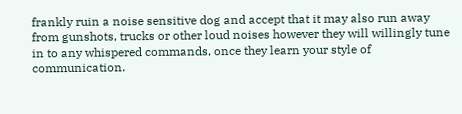frankly ruin a noise sensitive dog and accept that it may also run away from gunshots, trucks or other loud noises however they will willingly tune in to any whispered commands, once they learn your style of communication.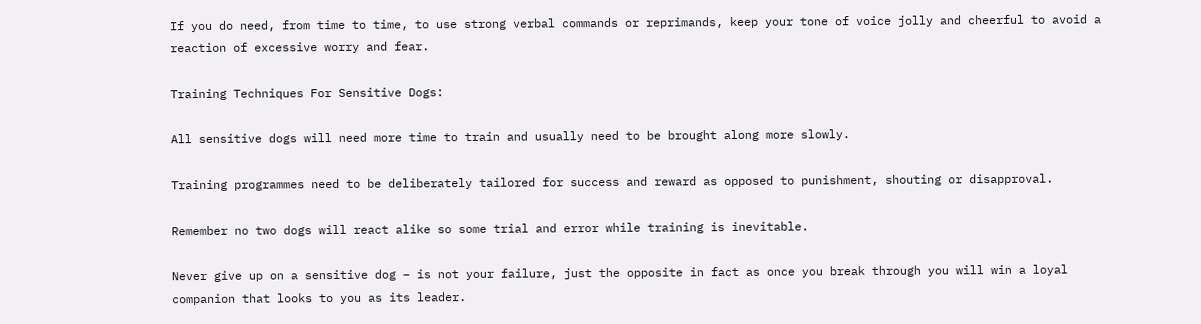If you do need, from time to time, to use strong verbal commands or reprimands, keep your tone of voice jolly and cheerful to avoid a reaction of excessive worry and fear.

Training Techniques For Sensitive Dogs:

All sensitive dogs will need more time to train and usually need to be brought along more slowly.

Training programmes need to be deliberately tailored for success and reward as opposed to punishment, shouting or disapproval.

Remember no two dogs will react alike so some trial and error while training is inevitable.

Never give up on a sensitive dog – is not your failure, just the opposite in fact as once you break through you will win a loyal companion that looks to you as its leader.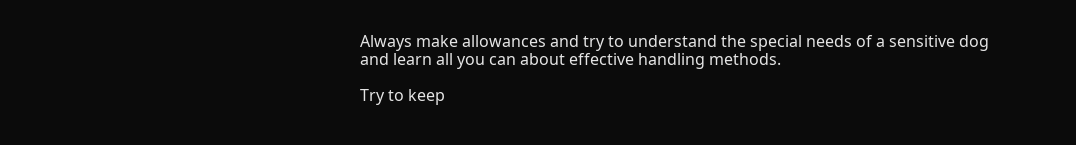Always make allowances and try to understand the special needs of a sensitive dog and learn all you can about effective handling methods.

Try to keep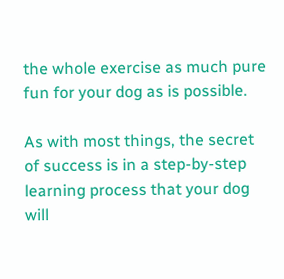the whole exercise as much pure fun for your dog as is possible.

As with most things, the secret of success is in a step-by-step learning process that your dog will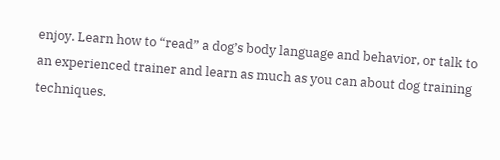enjoy. Learn how to “read” a dog’s body language and behavior, or talk to an experienced trainer and learn as much as you can about dog training techniques.